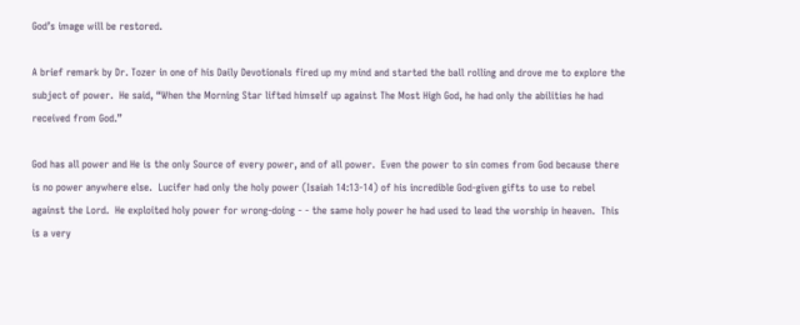God’s image will be restored.

A brief remark by Dr. Tozer in one of his Daily Devotionals fired up my mind and started the ball rolling and drove me to explore the subject of power.  He said, “When the Morning Star lifted himself up against The Most High God, he had only the abilities he had received from God.”

God has all power and He is the only Source of every power, and of all power.  Even the power to sin comes from God because there is no power anywhere else.  Lucifer had only the holy power (Isaiah 14:13-14) of his incredible God-given gifts to use to rebel against the Lord.  He exploited holy power for wrong-doing - - the same holy power he had used to lead the worship in heaven.  This is a very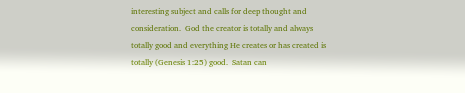interesting subject and calls for deep thought and consideration.  God the creator is totally and always totally good and everything He creates or has created is totally (Genesis 1:25) good.  Satan can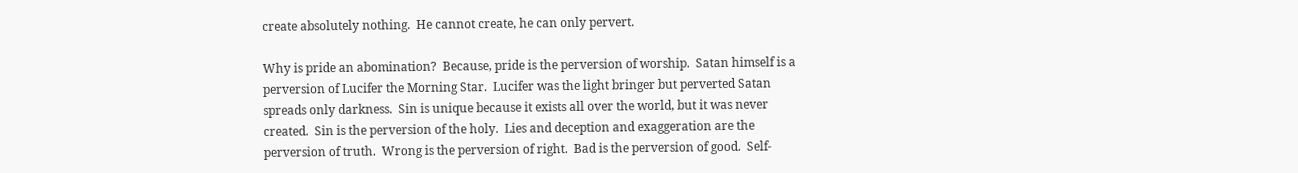create absolutely nothing.  He cannot create, he can only pervert.

Why is pride an abomination?  Because, pride is the perversion of worship.  Satan himself is a perversion of Lucifer the Morning Star.  Lucifer was the light bringer but perverted Satan spreads only darkness.  Sin is unique because it exists all over the world, but it was never created.  Sin is the perversion of the holy.  Lies and deception and exaggeration are the perversion of truth.  Wrong is the perversion of right.  Bad is the perversion of good.  Self-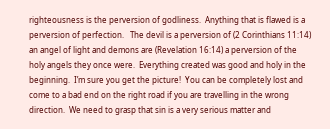righteousness is the perversion of godliness.  Anything that is flawed is a perversion of perfection.   The devil is a perversion of (2 Corinthians 11:14) an angel of light and demons are (Revelation 16:14) a perversion of the holy angels they once were.  Everything created was good and holy in the beginning.  I’m sure you get the picture!  You can be completely lost and come to a bad end on the right road if you are travelling in the wrong direction.  We need to grasp that sin is a very serious matter and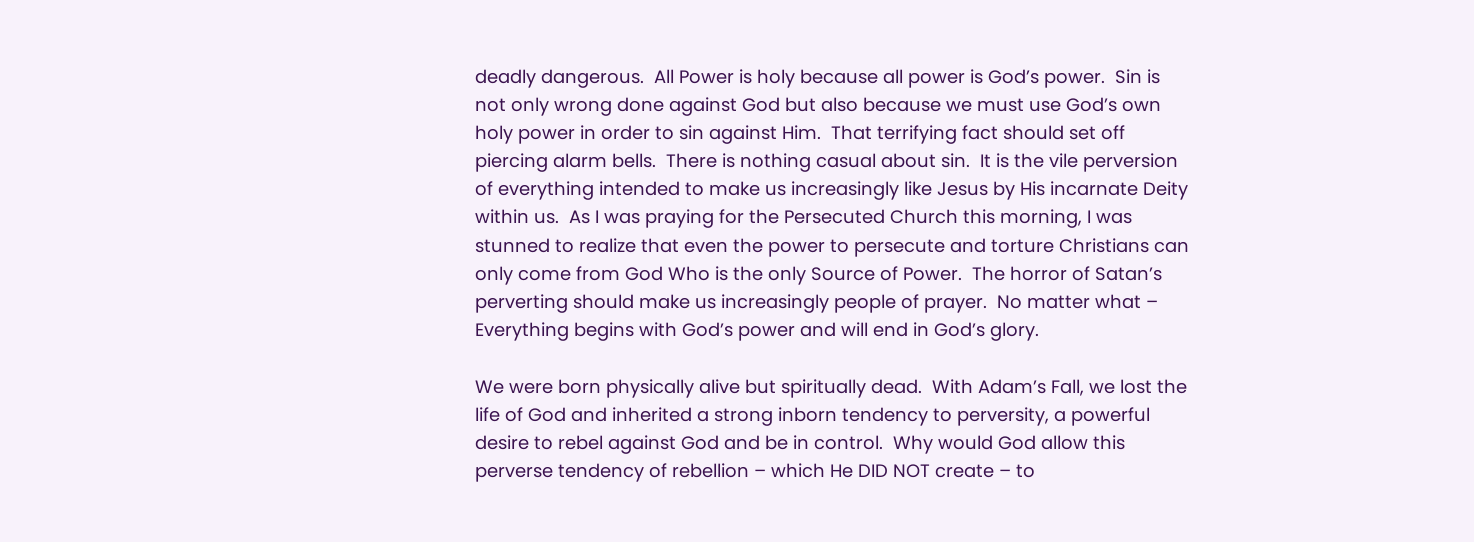deadly dangerous.  All Power is holy because all power is God’s power.  Sin is not only wrong done against God but also because we must use God’s own holy power in order to sin against Him.  That terrifying fact should set off piercing alarm bells.  There is nothing casual about sin.  It is the vile perversion of everything intended to make us increasingly like Jesus by His incarnate Deity within us.  As I was praying for the Persecuted Church this morning, I was stunned to realize that even the power to persecute and torture Christians can only come from God Who is the only Source of Power.  The horror of Satan’s perverting should make us increasingly people of prayer.  No matter what – Everything begins with God’s power and will end in God’s glory.

We were born physically alive but spiritually dead.  With Adam’s Fall, we lost the life of God and inherited a strong inborn tendency to perversity, a powerful desire to rebel against God and be in control.  Why would God allow this perverse tendency of rebellion – which He DID NOT create – to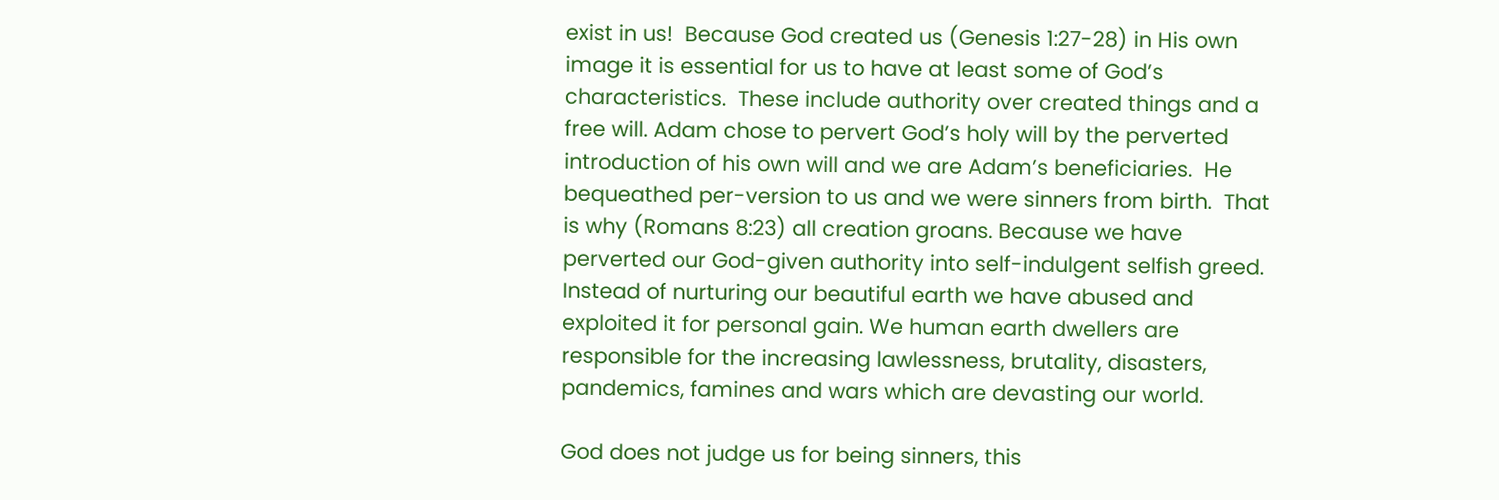exist in us!  Because God created us (Genesis 1:27-28) in His own image it is essential for us to have at least some of God’s characteristics.  These include authority over created things and a free will. Adam chose to pervert God’s holy will by the perverted introduction of his own will and we are Adam’s beneficiaries.  He bequeathed per-version to us and we were sinners from birth.  That is why (Romans 8:23) all creation groans. Because we have perverted our God-given authority into self-indulgent selfish greed.  Instead of nurturing our beautiful earth we have abused and exploited it for personal gain. We human earth dwellers are responsible for the increasing lawlessness, brutality, disasters, pandemics, famines and wars which are devasting our world.

God does not judge us for being sinners, this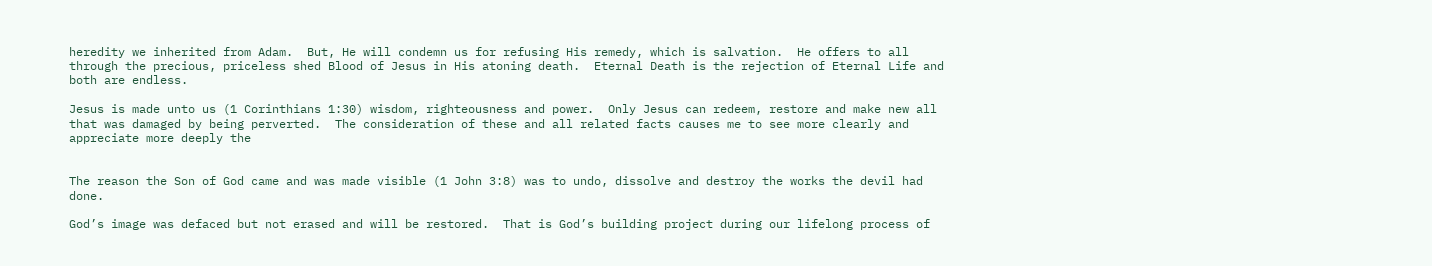heredity we inherited from Adam.  But, He will condemn us for refusing His remedy, which is salvation.  He offers to all through the precious, priceless shed Blood of Jesus in His atoning death.  Eternal Death is the rejection of Eternal Life and both are endless.

Jesus is made unto us (1 Corinthians 1:30) wisdom, righteousness and power.  Only Jesus can redeem, restore and make new all that was damaged by being perverted.  The consideration of these and all related facts causes me to see more clearly and appreciate more deeply the


The reason the Son of God came and was made visible (1 John 3:8) was to undo, dissolve and destroy the works the devil had done.

God’s image was defaced but not erased and will be restored.  That is God’s building project during our lifelong process of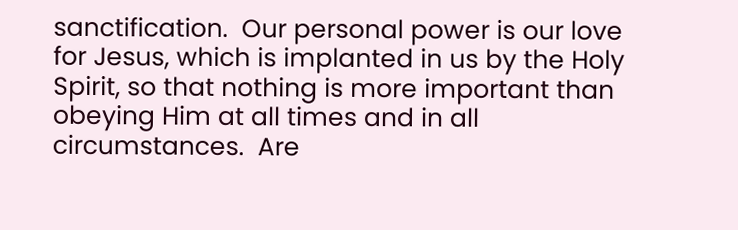sanctification.  Our personal power is our love for Jesus, which is implanted in us by the Holy Spirit, so that nothing is more important than obeying Him at all times and in all circumstances.  Are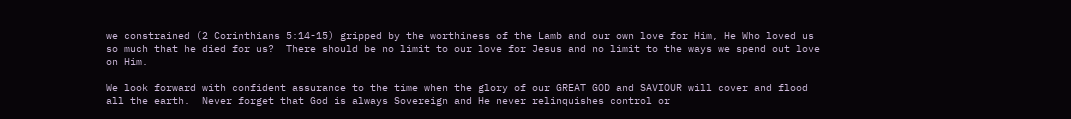we constrained (2 Corinthians 5:14-15) gripped by the worthiness of the Lamb and our own love for Him, He Who loved us so much that he died for us?  There should be no limit to our love for Jesus and no limit to the ways we spend out love on Him.

We look forward with confident assurance to the time when the glory of our GREAT GOD and SAVIOUR will cover and flood all the earth.  Never forget that God is always Sovereign and He never relinquishes control or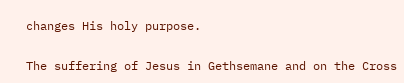changes His holy purpose.

The suffering of Jesus in Gethsemane and on the Cross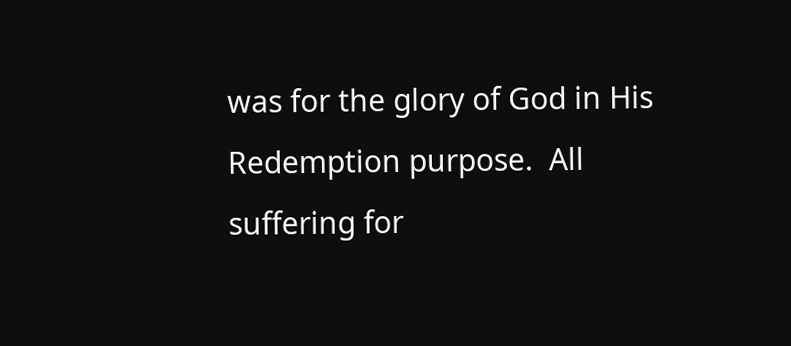was for the glory of God in His Redemption purpose.  All suffering for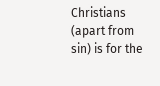Christians (apart from sin) is for the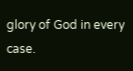glory of God in every case.